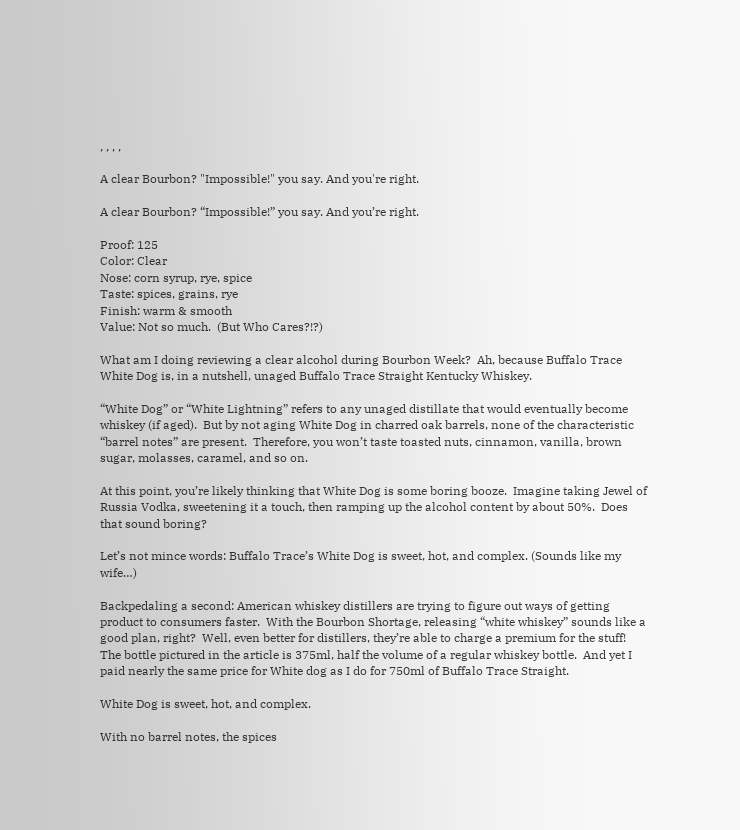, , , ,

A clear Bourbon? "Impossible!" you say. And you're right.

A clear Bourbon? “Impossible!” you say. And you’re right.

Proof: 125
Color: Clear
Nose: corn syrup, rye, spice
Taste: spices, grains, rye
Finish: warm & smooth
Value: Not so much.  (But Who Cares?!?)

What am I doing reviewing a clear alcohol during Bourbon Week?  Ah, because Buffalo Trace White Dog is, in a nutshell, unaged Buffalo Trace Straight Kentucky Whiskey.

“White Dog” or “White Lightning” refers to any unaged distillate that would eventually become whiskey (if aged).  But by not aging White Dog in charred oak barrels, none of the characteristic “barrel notes” are present.  Therefore, you won’t taste toasted nuts, cinnamon, vanilla, brown sugar, molasses, caramel, and so on.

At this point, you’re likely thinking that White Dog is some boring booze.  Imagine taking Jewel of Russia Vodka, sweetening it a touch, then ramping up the alcohol content by about 50%.  Does that sound boring?

Let’s not mince words: Buffalo Trace’s White Dog is sweet, hot, and complex. (Sounds like my wife…)

Backpedaling a second: American whiskey distillers are trying to figure out ways of getting product to consumers faster.  With the Bourbon Shortage, releasing “white whiskey” sounds like a good plan, right?  Well, even better for distillers, they’re able to charge a premium for the stuff!  The bottle pictured in the article is 375ml, half the volume of a regular whiskey bottle.  And yet I paid nearly the same price for White dog as I do for 750ml of Buffalo Trace Straight.

White Dog is sweet, hot, and complex.

With no barrel notes, the spices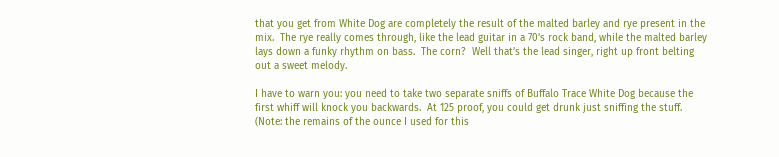that you get from White Dog are completely the result of the malted barley and rye present in the mix.  The rye really comes through, like the lead guitar in a 70’s rock band, while the malted barley lays down a funky rhythm on bass.  The corn?  Well that’s the lead singer, right up front belting out a sweet melody.

I have to warn you: you need to take two separate sniffs of Buffalo Trace White Dog because the first whiff will knock you backwards.  At 125 proof, you could get drunk just sniffing the stuff.  (Note: the remains of the ounce I used for this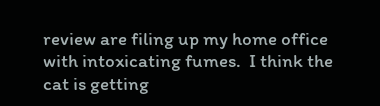review are filing up my home office with intoxicating fumes.  I think the cat is getting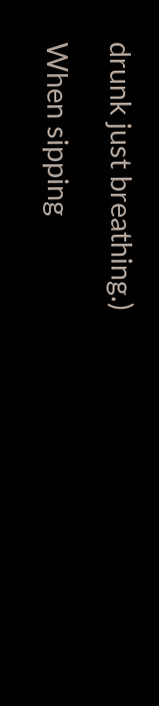drunk just breathing.)

When sipping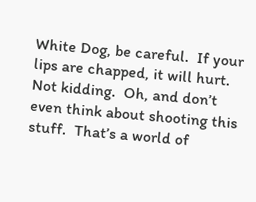White Dog, be careful.  If your lips are chapped, it will hurt.  Not kidding.  Oh, and don’t even think about shooting this stuff.  That’s a world of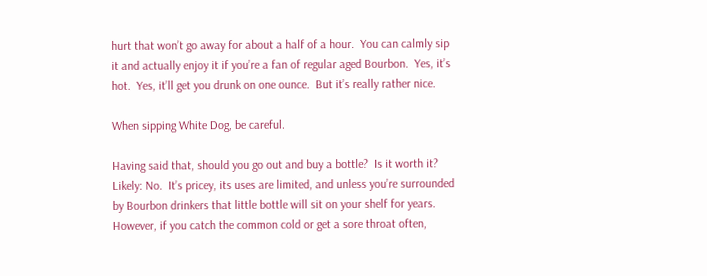hurt that won’t go away for about a half of a hour.  You can calmly sip it and actually enjoy it if you’re a fan of regular aged Bourbon.  Yes, it’s hot.  Yes, it’ll get you drunk on one ounce.  But it’s really rather nice.

When sipping White Dog, be careful.

Having said that, should you go out and buy a bottle?  Is it worth it?  Likely: No.  It’s pricey, its uses are limited, and unless you’re surrounded by Bourbon drinkers that little bottle will sit on your shelf for years.  However, if you catch the common cold or get a sore throat often,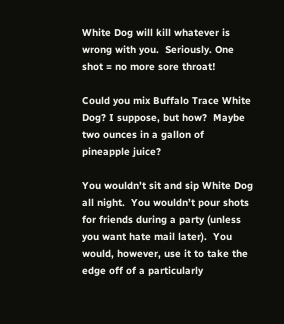White Dog will kill whatever is wrong with you.  Seriously. One shot = no more sore throat!

Could you mix Buffalo Trace White Dog? I suppose, but how?  Maybe two ounces in a gallon of pineapple juice?

You wouldn’t sit and sip White Dog all night.  You wouldn’t pour shots for friends during a party (unless you want hate mail later).  You would, however, use it to take the edge off of a particularly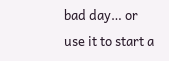bad day… or use it to start a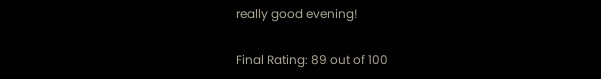really good evening!

Final Rating: 89 out of 100